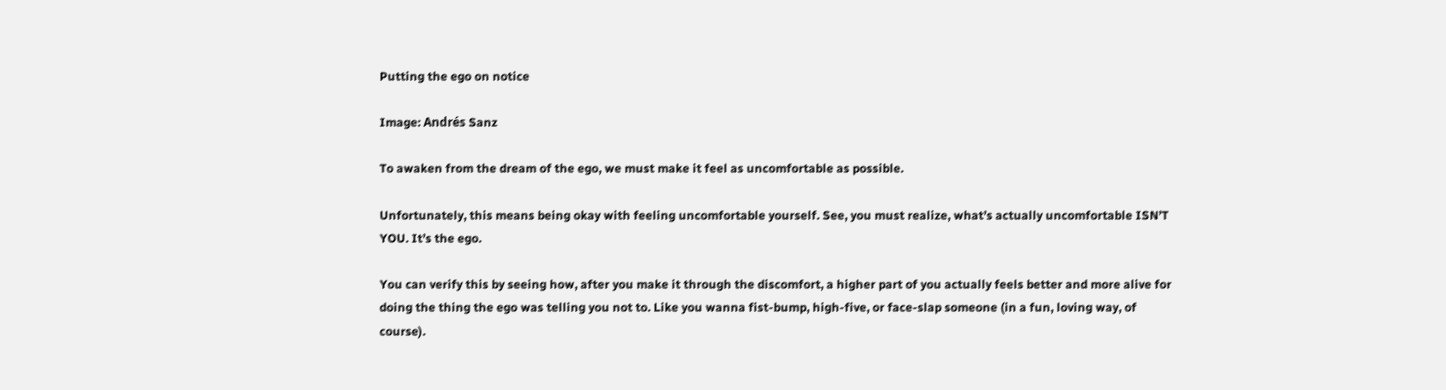Putting the ego on notice

Image: Andrés Sanz

To awaken from the dream of the ego, we must make it feel as uncomfortable as possible.

Unfortunately, this means being okay with feeling uncomfortable yourself. See, you must realize, what’s actually uncomfortable ISN’T YOU. It’s the ego.

You can verify this by seeing how, after you make it through the discomfort, a higher part of you actually feels better and more alive for doing the thing the ego was telling you not to. Like you wanna fist-bump, high-five, or face-slap someone (in a fun, loving way, of course).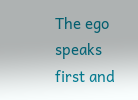The ego speaks first and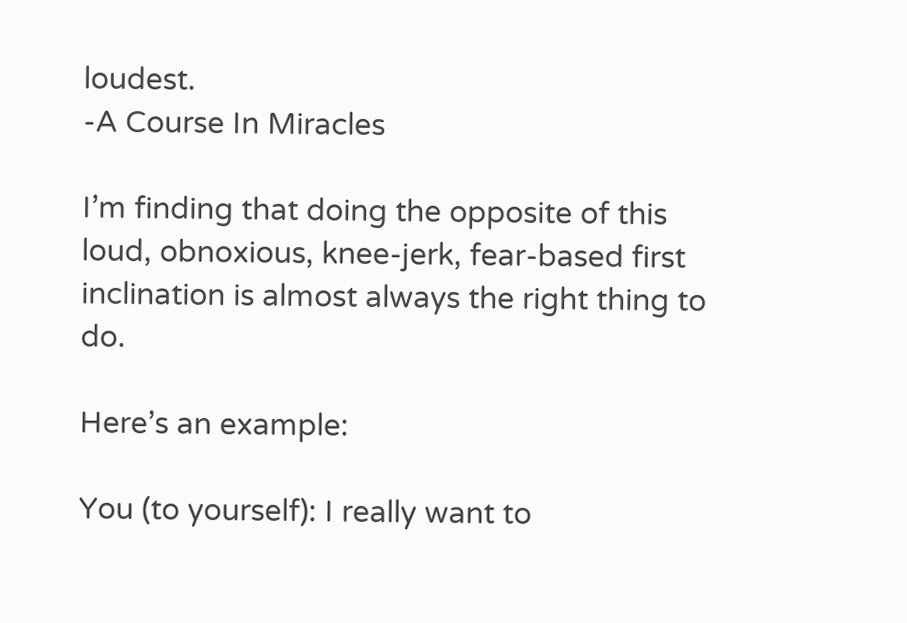loudest.
-A Course In Miracles

I’m finding that doing the opposite of this loud, obnoxious, knee-jerk, fear-based first inclination is almost always the right thing to do.

Here’s an example:

You (to yourself): I really want to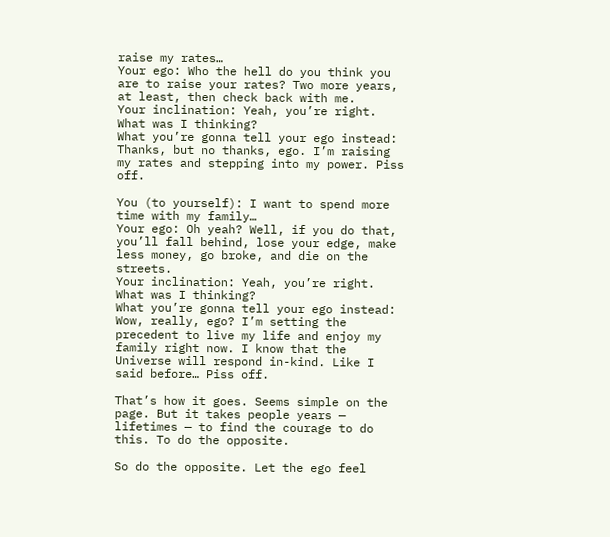raise my rates…
Your ego: Who the hell do you think you are to raise your rates? Two more years, at least, then check back with me.
Your inclination: Yeah, you’re right. What was I thinking?
What you’re gonna tell your ego instead: Thanks, but no thanks, ego. I’m raising my rates and stepping into my power. Piss off.

You (to yourself): I want to spend more time with my family…
Your ego: Oh yeah? Well, if you do that, you’ll fall behind, lose your edge, make less money, go broke, and die on the streets.
Your inclination: Yeah, you’re right. What was I thinking?
What you’re gonna tell your ego instead: Wow, really, ego? I’m setting the precedent to live my life and enjoy my family right now. I know that the Universe will respond in-kind. Like I said before… Piss off.

That’s how it goes. Seems simple on the page. But it takes people years — lifetimes — to find the courage to do this. To do the opposite.

So do the opposite. Let the ego feel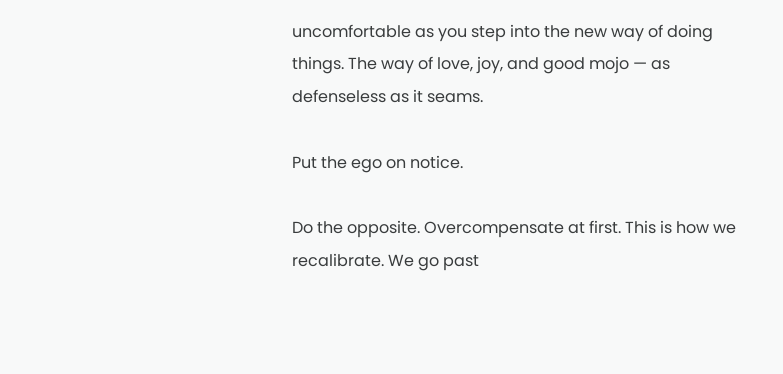uncomfortable as you step into the new way of doing things. The way of love, joy, and good mojo — as defenseless as it seams.

Put the ego on notice.

Do the opposite. Overcompensate at first. This is how we recalibrate. We go past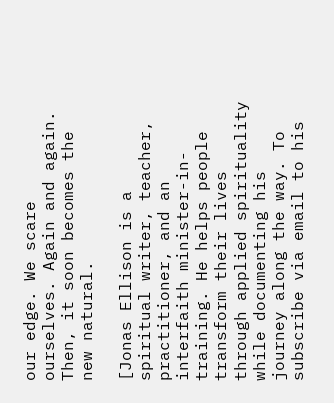our edge. We scare ourselves. Again and again. Then, it soon becomes the new natural.

[Jonas Ellison is a spiritual writer, teacher, practitioner, and an interfaith minister-in-training. He helps people transform their lives through applied spirituality while documenting his journey along the way. To subscribe via email to his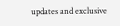updates and exclusive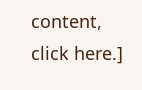content, click here.]